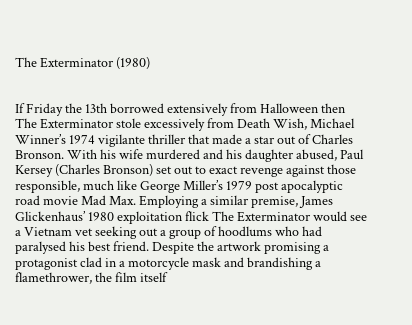The Exterminator (1980)


If Friday the 13th borrowed extensively from Halloween then The Exterminator stole excessively from Death Wish, Michael Winner’s 1974 vigilante thriller that made a star out of Charles Bronson. With his wife murdered and his daughter abused, Paul Kersey (Charles Bronson) set out to exact revenge against those responsible, much like George Miller’s 1979 post apocalyptic road movie Mad Max. Employing a similar premise, James Glickenhaus’ 1980 exploitation flick The Exterminator would see a Vietnam vet seeking out a group of hoodlums who had paralysed his best friend. Despite the artwork promising a protagonist clad in a motorcycle mask and brandishing a flamethrower, the film itself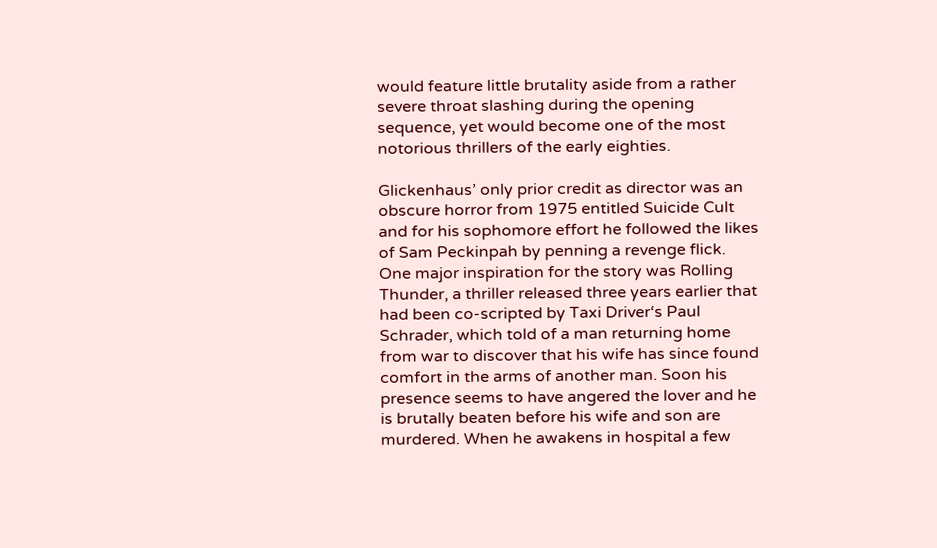would feature little brutality aside from a rather severe throat slashing during the opening sequence, yet would become one of the most notorious thrillers of the early eighties.

Glickenhaus’ only prior credit as director was an obscure horror from 1975 entitled Suicide Cult and for his sophomore effort he followed the likes of Sam Peckinpah by penning a revenge flick. One major inspiration for the story was Rolling Thunder, a thriller released three years earlier that had been co-scripted by Taxi Driver‘s Paul Schrader, which told of a man returning home from war to discover that his wife has since found comfort in the arms of another man. Soon his presence seems to have angered the lover and he is brutally beaten before his wife and son are murdered. When he awakens in hospital a few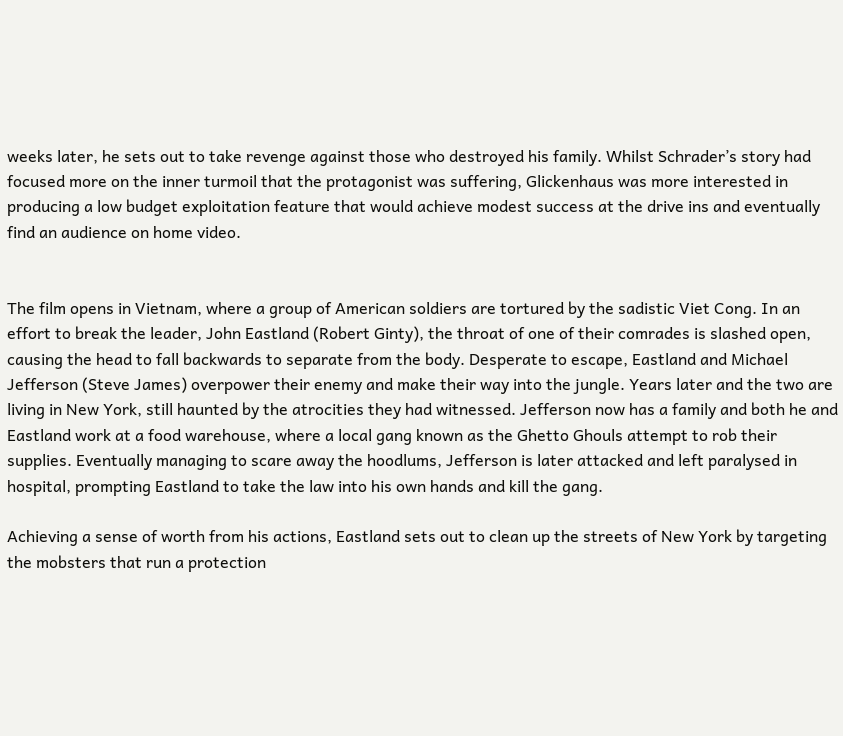weeks later, he sets out to take revenge against those who destroyed his family. Whilst Schrader’s story had focused more on the inner turmoil that the protagonist was suffering, Glickenhaus was more interested in producing a low budget exploitation feature that would achieve modest success at the drive ins and eventually find an audience on home video.


The film opens in Vietnam, where a group of American soldiers are tortured by the sadistic Viet Cong. In an effort to break the leader, John Eastland (Robert Ginty), the throat of one of their comrades is slashed open, causing the head to fall backwards to separate from the body. Desperate to escape, Eastland and Michael Jefferson (Steve James) overpower their enemy and make their way into the jungle. Years later and the two are living in New York, still haunted by the atrocities they had witnessed. Jefferson now has a family and both he and Eastland work at a food warehouse, where a local gang known as the Ghetto Ghouls attempt to rob their supplies. Eventually managing to scare away the hoodlums, Jefferson is later attacked and left paralysed in hospital, prompting Eastland to take the law into his own hands and kill the gang.

Achieving a sense of worth from his actions, Eastland sets out to clean up the streets of New York by targeting the mobsters that run a protection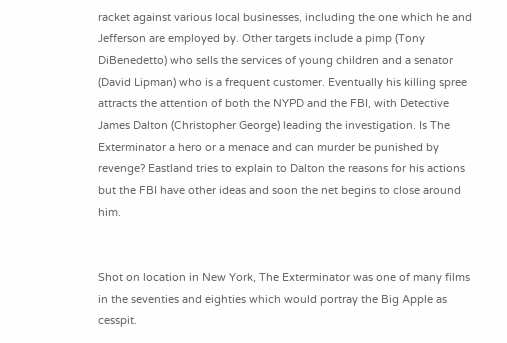racket against various local businesses, including the one which he and Jefferson are employed by. Other targets include a pimp (Tony DiBenedetto) who sells the services of young children and a senator (David Lipman) who is a frequent customer. Eventually his killing spree attracts the attention of both the NYPD and the FBI, with Detective James Dalton (Christopher George) leading the investigation. Is The Exterminator a hero or a menace and can murder be punished by revenge? Eastland tries to explain to Dalton the reasons for his actions but the FBI have other ideas and soon the net begins to close around him.


Shot on location in New York, The Exterminator was one of many films in the seventies and eighties which would portray the Big Apple as cesspit.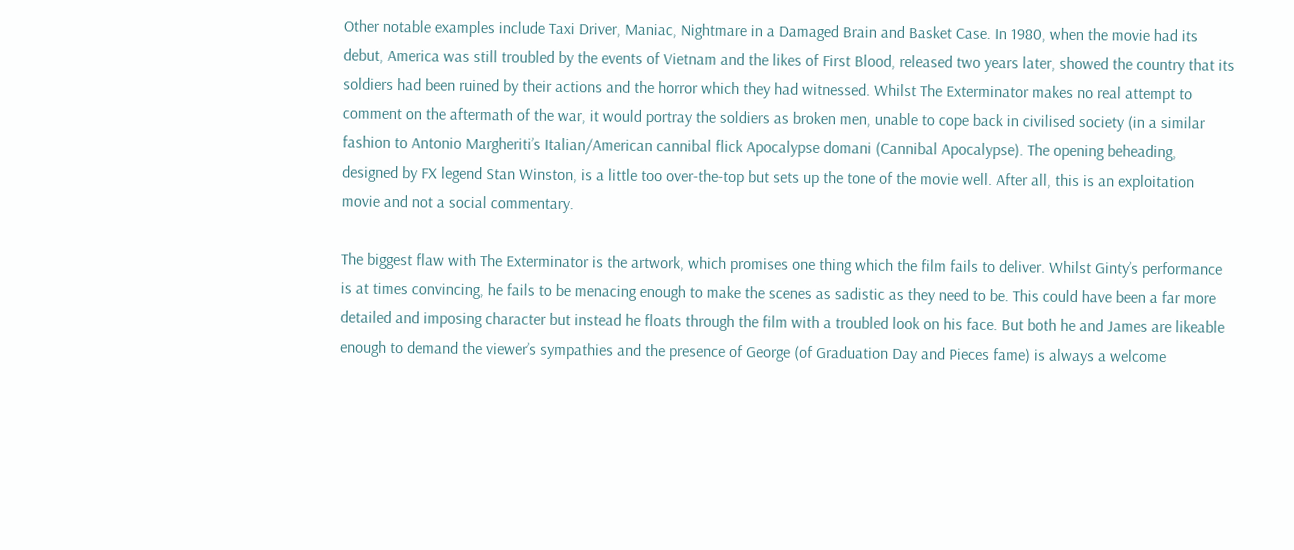Other notable examples include Taxi Driver, Maniac, Nightmare in a Damaged Brain and Basket Case. In 1980, when the movie had its debut, America was still troubled by the events of Vietnam and the likes of First Blood, released two years later, showed the country that its soldiers had been ruined by their actions and the horror which they had witnessed. Whilst The Exterminator makes no real attempt to comment on the aftermath of the war, it would portray the soldiers as broken men, unable to cope back in civilised society (in a similar fashion to Antonio Margheriti’s Italian/American cannibal flick Apocalypse domani (Cannibal Apocalypse). The opening beheading, designed by FX legend Stan Winston, is a little too over-the-top but sets up the tone of the movie well. After all, this is an exploitation movie and not a social commentary.

The biggest flaw with The Exterminator is the artwork, which promises one thing which the film fails to deliver. Whilst Ginty’s performance is at times convincing, he fails to be menacing enough to make the scenes as sadistic as they need to be. This could have been a far more detailed and imposing character but instead he floats through the film with a troubled look on his face. But both he and James are likeable enough to demand the viewer’s sympathies and the presence of George (of Graduation Day and Pieces fame) is always a welcome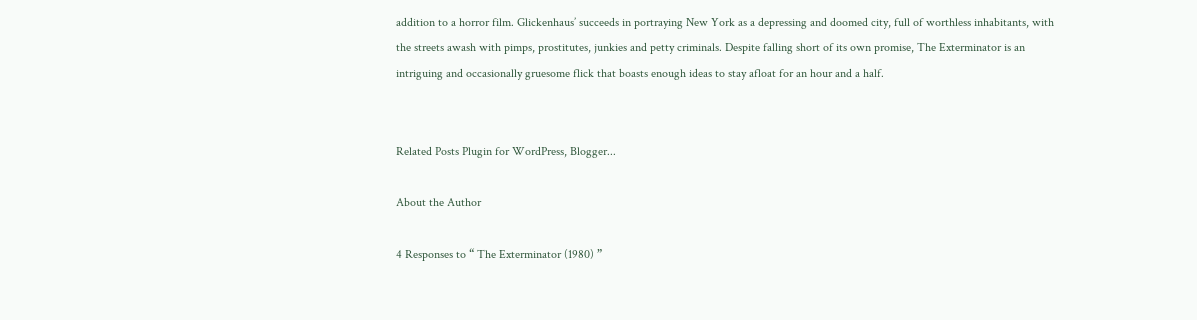addition to a horror film. Glickenhaus’ succeeds in portraying New York as a depressing and doomed city, full of worthless inhabitants, with the streets awash with pimps, prostitutes, junkies and petty criminals. Despite falling short of its own promise, The Exterminator is an intriguing and occasionally gruesome flick that boasts enough ideas to stay afloat for an hour and a half.


Related Posts Plugin for WordPress, Blogger...

About the Author

4 Responses to “ The Exterminator (1980) ”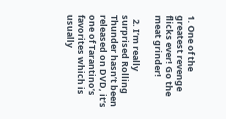1. One of the greatest revenge flicks ever! Go the meat grinder!

  2. I’m really surprised Rolling Thunder hasn’t been released on DVD, it’s one of Tarantino’s favorites which is usually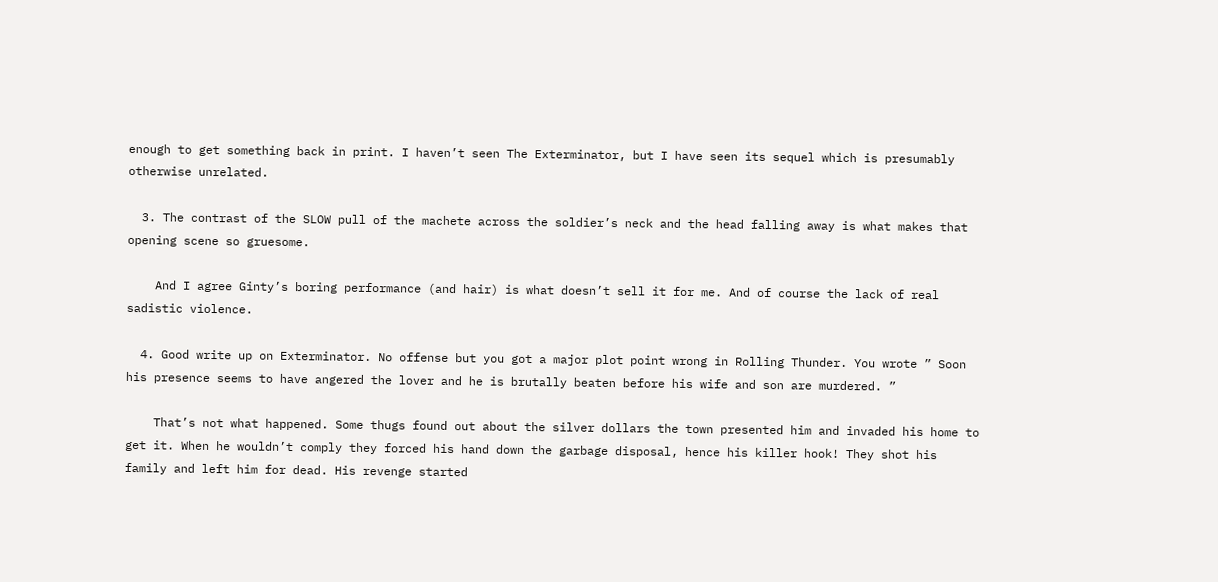enough to get something back in print. I haven’t seen The Exterminator, but I have seen its sequel which is presumably otherwise unrelated.

  3. The contrast of the SLOW pull of the machete across the soldier’s neck and the head falling away is what makes that opening scene so gruesome.

    And I agree Ginty’s boring performance (and hair) is what doesn’t sell it for me. And of course the lack of real sadistic violence.

  4. Good write up on Exterminator. No offense but you got a major plot point wrong in Rolling Thunder. You wrote ” Soon his presence seems to have angered the lover and he is brutally beaten before his wife and son are murdered. ”

    That’s not what happened. Some thugs found out about the silver dollars the town presented him and invaded his home to get it. When he wouldn’t comply they forced his hand down the garbage disposal, hence his killer hook! They shot his family and left him for dead. His revenge started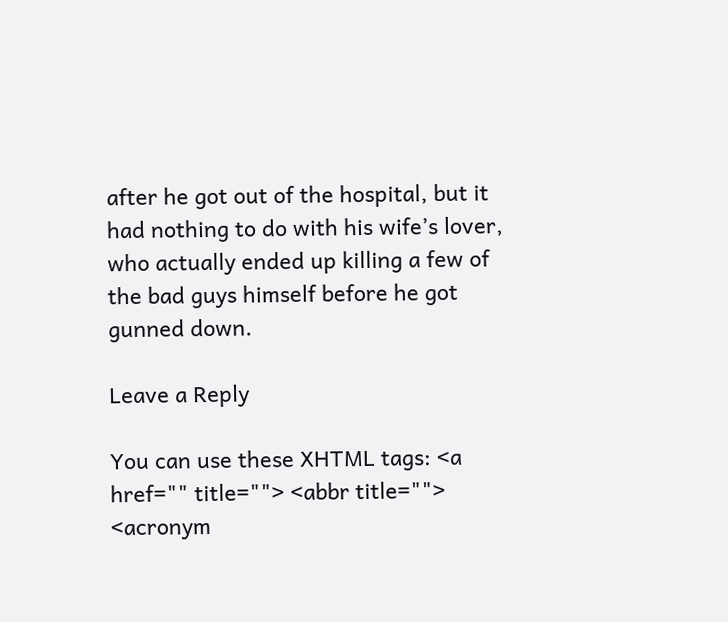after he got out of the hospital, but it had nothing to do with his wife’s lover, who actually ended up killing a few of the bad guys himself before he got gunned down.

Leave a Reply

You can use these XHTML tags: <a href="" title=""> <abbr title=""> <acronym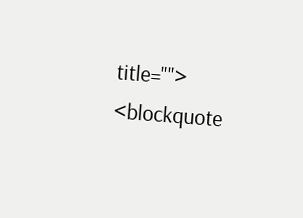title=""> <blockquote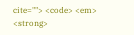cite=""> <code> <em> <strong>